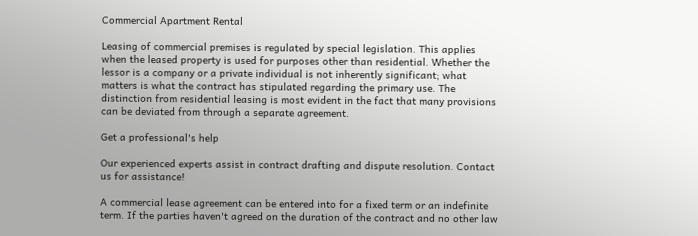Commercial Apartment Rental

Leasing of commercial premises is regulated by special legislation. This applies when the leased property is used for purposes other than residential. Whether the lessor is a company or a private individual is not inherently significant; what matters is what the contract has stipulated regarding the primary use. The distinction from residential leasing is most evident in the fact that many provisions can be deviated from through a separate agreement.

Get a professional's help

Our experienced experts assist in contract drafting and dispute resolution. Contact us for assistance!

A commercial lease agreement can be entered into for a fixed term or an indefinite term. If the parties haven't agreed on the duration of the contract and no other law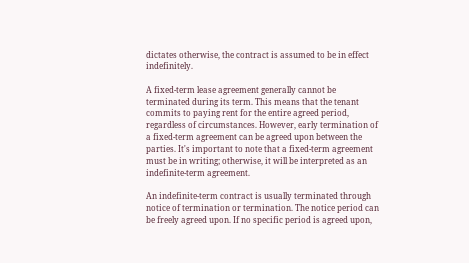dictates otherwise, the contract is assumed to be in effect indefinitely.

A fixed-term lease agreement generally cannot be terminated during its term. This means that the tenant commits to paying rent for the entire agreed period, regardless of circumstances. However, early termination of a fixed-term agreement can be agreed upon between the parties. It's important to note that a fixed-term agreement must be in writing; otherwise, it will be interpreted as an indefinite-term agreement.

An indefinite-term contract is usually terminated through notice of termination or termination. The notice period can be freely agreed upon. If no specific period is agreed upon,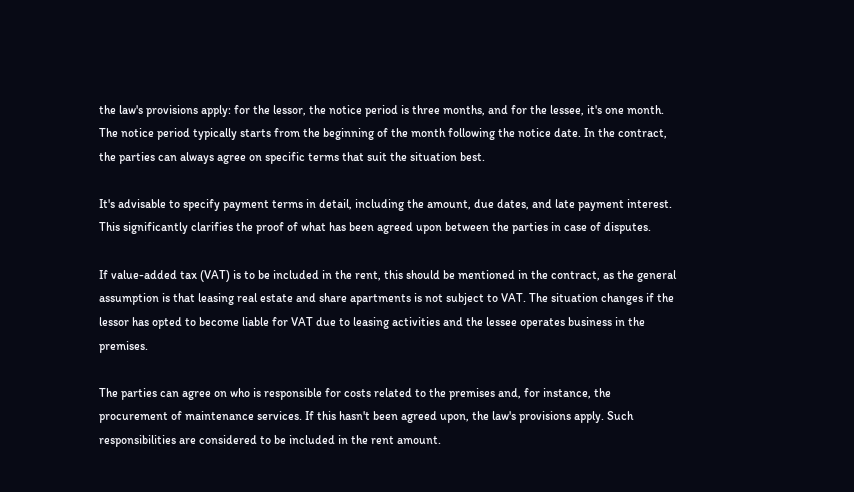the law's provisions apply: for the lessor, the notice period is three months, and for the lessee, it's one month. The notice period typically starts from the beginning of the month following the notice date. In the contract, the parties can always agree on specific terms that suit the situation best.

It's advisable to specify payment terms in detail, including the amount, due dates, and late payment interest. This significantly clarifies the proof of what has been agreed upon between the parties in case of disputes.

If value-added tax (VAT) is to be included in the rent, this should be mentioned in the contract, as the general assumption is that leasing real estate and share apartments is not subject to VAT. The situation changes if the lessor has opted to become liable for VAT due to leasing activities and the lessee operates business in the premises.

The parties can agree on who is responsible for costs related to the premises and, for instance, the procurement of maintenance services. If this hasn't been agreed upon, the law's provisions apply. Such responsibilities are considered to be included in the rent amount.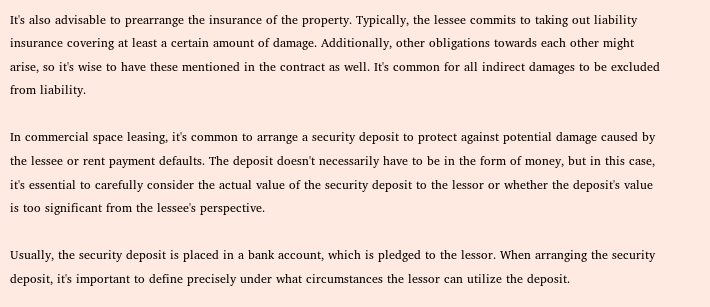It's also advisable to prearrange the insurance of the property. Typically, the lessee commits to taking out liability insurance covering at least a certain amount of damage. Additionally, other obligations towards each other might arise, so it's wise to have these mentioned in the contract as well. It's common for all indirect damages to be excluded from liability.

In commercial space leasing, it's common to arrange a security deposit to protect against potential damage caused by the lessee or rent payment defaults. The deposit doesn't necessarily have to be in the form of money, but in this case, it's essential to carefully consider the actual value of the security deposit to the lessor or whether the deposit's value is too significant from the lessee's perspective.

Usually, the security deposit is placed in a bank account, which is pledged to the lessor. When arranging the security deposit, it's important to define precisely under what circumstances the lessor can utilize the deposit.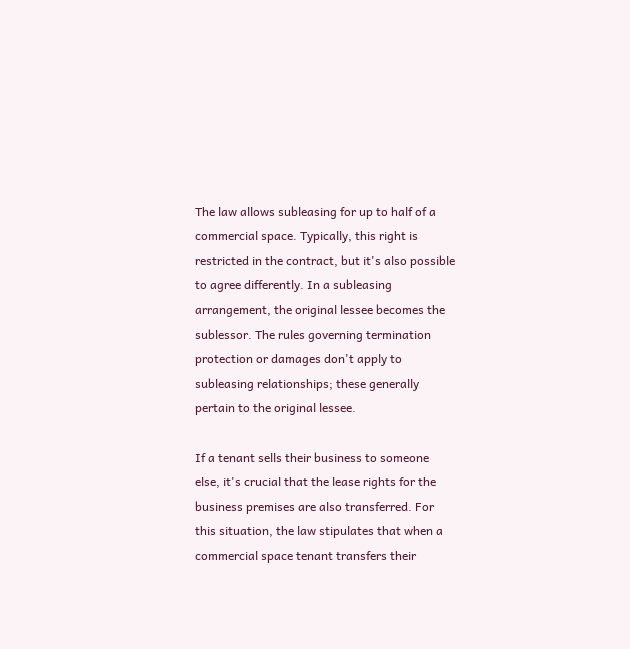The law allows subleasing for up to half of a commercial space. Typically, this right is restricted in the contract, but it's also possible to agree differently. In a subleasing arrangement, the original lessee becomes the sublessor. The rules governing termination protection or damages don't apply to subleasing relationships; these generally pertain to the original lessee.

If a tenant sells their business to someone else, it's crucial that the lease rights for the business premises are also transferred. For this situation, the law stipulates that when a commercial space tenant transfers their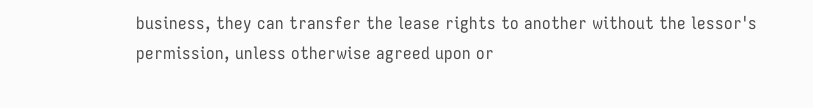business, they can transfer the lease rights to another without the lessor's permission, unless otherwise agreed upon or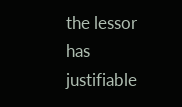the lessor has justifiable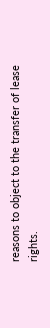reasons to object to the transfer of lease rights.